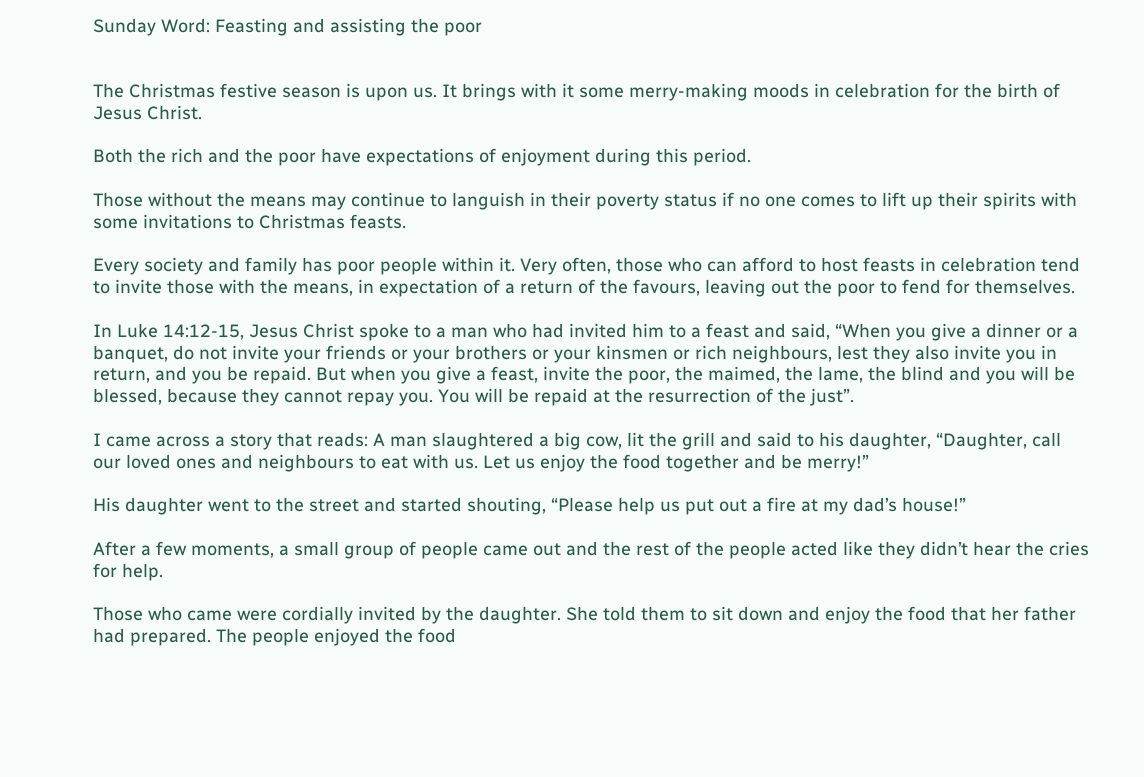Sunday Word: Feasting and assisting the poor


The Christmas festive season is upon us. It brings with it some merry-making moods in celebration for the birth of Jesus Christ.

Both the rich and the poor have expectations of enjoyment during this period.

Those without the means may continue to languish in their poverty status if no one comes to lift up their spirits with some invitations to Christmas feasts.

Every society and family has poor people within it. Very often, those who can afford to host feasts in celebration tend to invite those with the means, in expectation of a return of the favours, leaving out the poor to fend for themselves.

In Luke 14:12-15, Jesus Christ spoke to a man who had invited him to a feast and said, “When you give a dinner or a banquet, do not invite your friends or your brothers or your kinsmen or rich neighbours, lest they also invite you in return, and you be repaid. But when you give a feast, invite the poor, the maimed, the lame, the blind and you will be blessed, because they cannot repay you. You will be repaid at the resurrection of the just”.

I came across a story that reads: A man slaughtered a big cow, lit the grill and said to his daughter, “Daughter, call our loved ones and neighbours to eat with us. Let us enjoy the food together and be merry!”

His daughter went to the street and started shouting, “Please help us put out a fire at my dad’s house!”

After a few moments, a small group of people came out and the rest of the people acted like they didn’t hear the cries for help.

Those who came were cordially invited by the daughter. She told them to sit down and enjoy the food that her father had prepared. The people enjoyed the food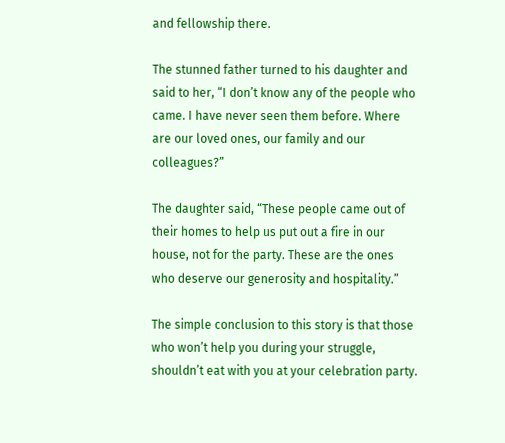and fellowship there.

The stunned father turned to his daughter and said to her, “I don’t know any of the people who came. I have never seen them before. Where are our loved ones, our family and our colleagues?”

The daughter said, “These people came out of their homes to help us put out a fire in our house, not for the party. These are the ones who deserve our generosity and hospitality.”

The simple conclusion to this story is that those who won’t help you during your struggle, shouldn’t eat with you at your celebration party.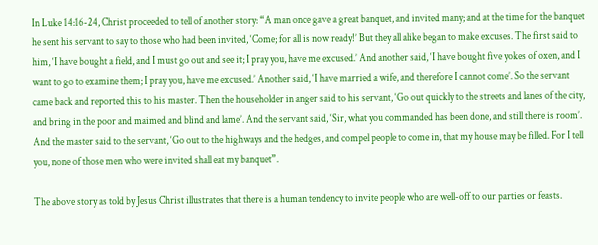In Luke 14:16-24, Christ proceeded to tell of another story: “A man once gave a great banquet, and invited many; and at the time for the banquet he sent his servant to say to those who had been invited, ‘Come; for all is now ready!’ But they all alike began to make excuses. The first said to him, ‘I have bought a field, and I must go out and see it; I pray you, have me excused.’ And another said, ‘I have bought five yokes of oxen, and I want to go to examine them; I pray you, have me excused.’ Another said, ‘I have married a wife, and therefore I cannot come’. So the servant came back and reported this to his master. Then the householder in anger said to his servant, ‘Go out quickly to the streets and lanes of the city, and bring in the poor and maimed and blind and lame’. And the servant said, ‘Sir, what you commanded has been done, and still there is room’. And the master said to the servant, ‘Go out to the highways and the hedges, and compel people to come in, that my house may be filled. For I tell you, none of those men who were invited shall eat my banquet”.

The above story as told by Jesus Christ illustrates that there is a human tendency to invite people who are well-off to our parties or feasts.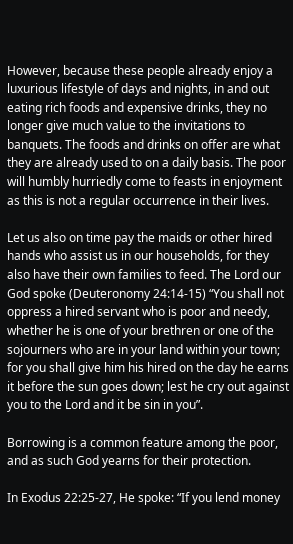However, because these people already enjoy a luxurious lifestyle of days and nights, in and out eating rich foods and expensive drinks, they no longer give much value to the invitations to banquets. The foods and drinks on offer are what they are already used to on a daily basis. The poor will humbly hurriedly come to feasts in enjoyment as this is not a regular occurrence in their lives.

Let us also on time pay the maids or other hired hands who assist us in our households, for they also have their own families to feed. The Lord our God spoke (Deuteronomy 24:14-15) “You shall not oppress a hired servant who is poor and needy, whether he is one of your brethren or one of the sojourners who are in your land within your town; for you shall give him his hired on the day he earns it before the sun goes down; lest he cry out against you to the Lord and it be sin in you”.

Borrowing is a common feature among the poor, and as such God yearns for their protection.

In Exodus 22:25-27, He spoke: “If you lend money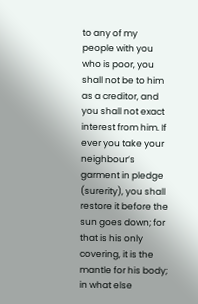to any of my people with you who is poor, you shall not be to him as a creditor, and you shall not exact interest from him. If ever you take your neighbour’s garment in pledge (surerity), you shall restore it before the sun goes down; for that is his only covering, it is the mantle for his body; in what else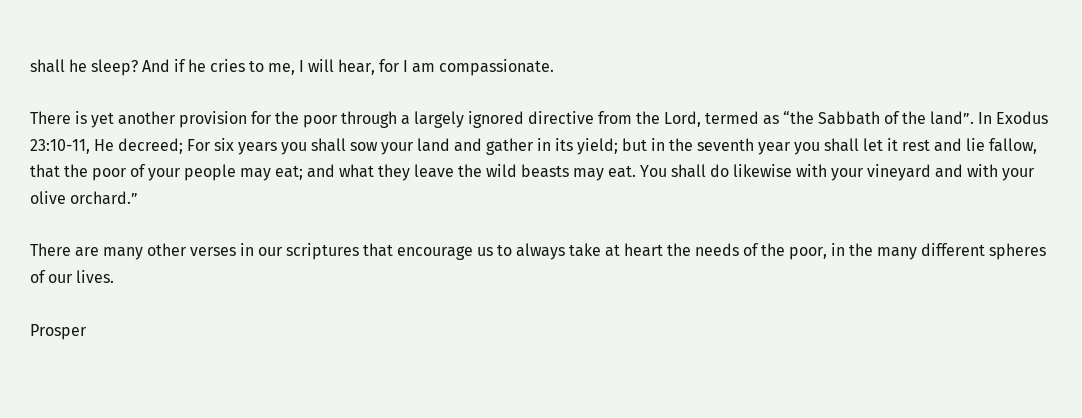shall he sleep? And if he cries to me, I will hear, for I am compassionate.

There is yet another provision for the poor through a largely ignored directive from the Lord, termed as “the Sabbath of the land”. In Exodus 23:10-11, He decreed; For six years you shall sow your land and gather in its yield; but in the seventh year you shall let it rest and lie fallow, that the poor of your people may eat; and what they leave the wild beasts may eat. You shall do likewise with your vineyard and with your olive orchard.”

There are many other verses in our scriptures that encourage us to always take at heart the needs of the poor, in the many different spheres of our lives.

Prosper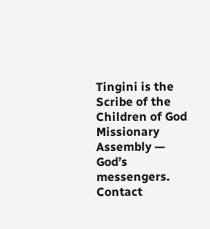Tingini is the Scribe of the Children of God Missionary Assembly — God’s messengers. Contact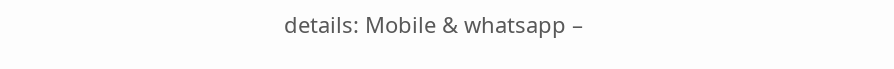details: Mobile & whatsapp –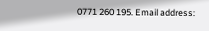0771 260 195. Email address: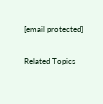[email protected]

Related Topics